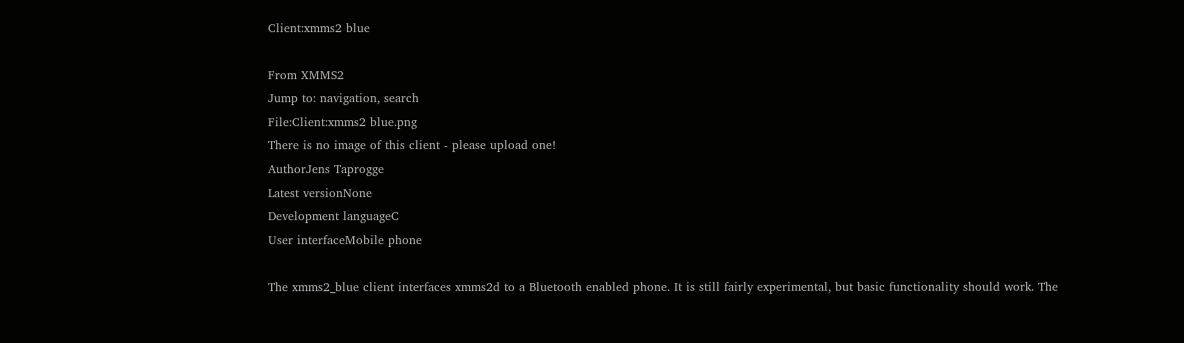Client:xmms2 blue

From XMMS2
Jump to: navigation, search
File:Client:xmms2 blue.png
There is no image of this client - please upload one!
AuthorJens Taprogge
Latest versionNone
Development languageC
User interfaceMobile phone

The xmms2_blue client interfaces xmms2d to a Bluetooth enabled phone. It is still fairly experimental, but basic functionality should work. The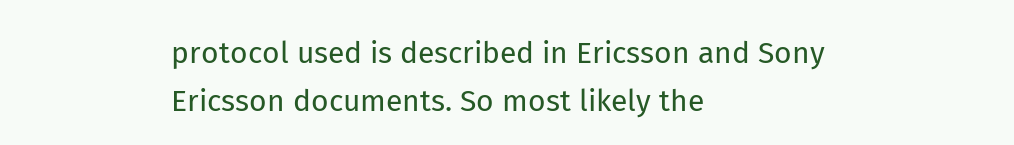protocol used is described in Ericsson and Sony Ericsson documents. So most likely the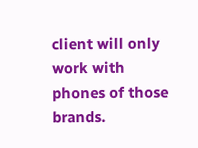client will only work with phones of those brands.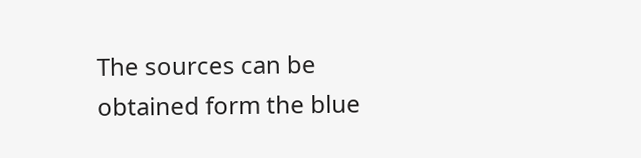The sources can be obtained form the blue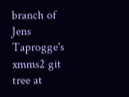branch of Jens Taprogge's xmms2 git tree at